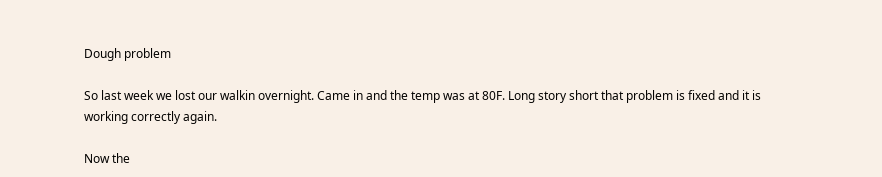Dough problem

So last week we lost our walkin overnight. Came in and the temp was at 80F. Long story short that problem is fixed and it is working correctly again.

Now the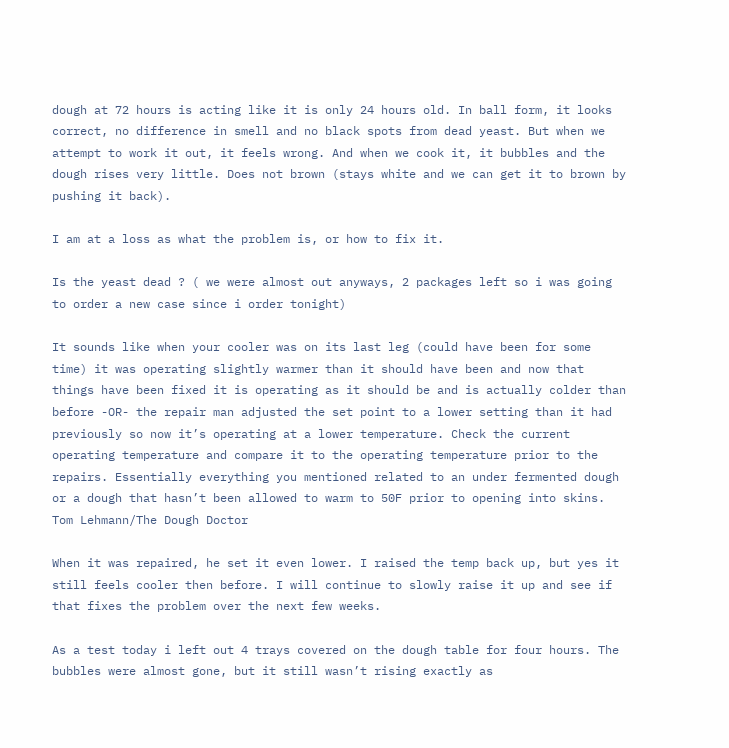dough at 72 hours is acting like it is only 24 hours old. In ball form, it looks correct, no difference in smell and no black spots from dead yeast. But when we attempt to work it out, it feels wrong. And when we cook it, it bubbles and the dough rises very little. Does not brown (stays white and we can get it to brown by pushing it back).

I am at a loss as what the problem is, or how to fix it.

Is the yeast dead ? ( we were almost out anyways, 2 packages left so i was going to order a new case since i order tonight)

It sounds like when your cooler was on its last leg (could have been for some time) it was operating slightly warmer than it should have been and now that things have been fixed it is operating as it should be and is actually colder than before -OR- the repair man adjusted the set point to a lower setting than it had previously so now it’s operating at a lower temperature. Check the current operating temperature and compare it to the operating temperature prior to the repairs. Essentially everything you mentioned related to an under fermented dough or a dough that hasn’t been allowed to warm to 50F prior to opening into skins.
Tom Lehmann/The Dough Doctor

When it was repaired, he set it even lower. I raised the temp back up, but yes it still feels cooler then before. I will continue to slowly raise it up and see if that fixes the problem over the next few weeks.

As a test today i left out 4 trays covered on the dough table for four hours. The bubbles were almost gone, but it still wasn’t rising exactly as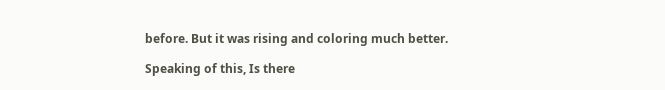before. But it was rising and coloring much better.

Speaking of this, Is there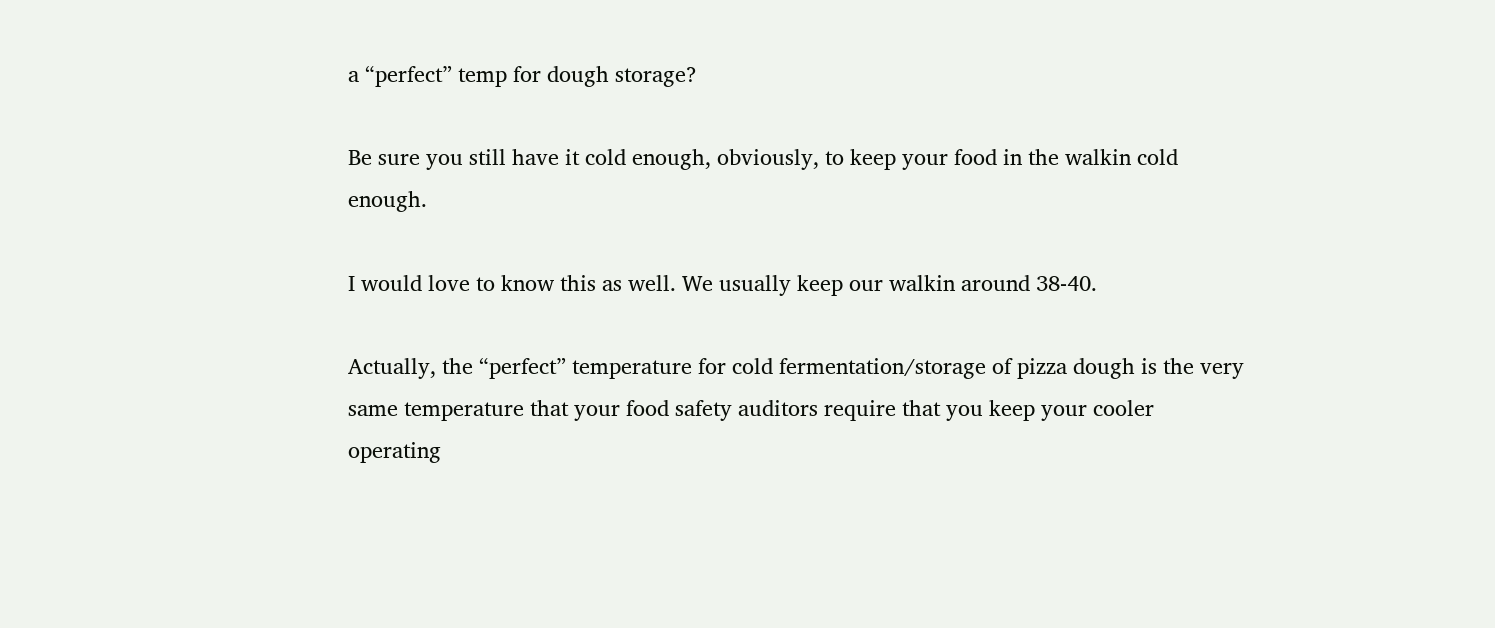a “perfect” temp for dough storage?

Be sure you still have it cold enough, obviously, to keep your food in the walkin cold enough.

I would love to know this as well. We usually keep our walkin around 38-40.

Actually, the “perfect” temperature for cold fermentation/storage of pizza dough is the very same temperature that your food safety auditors require that you keep your cooler operating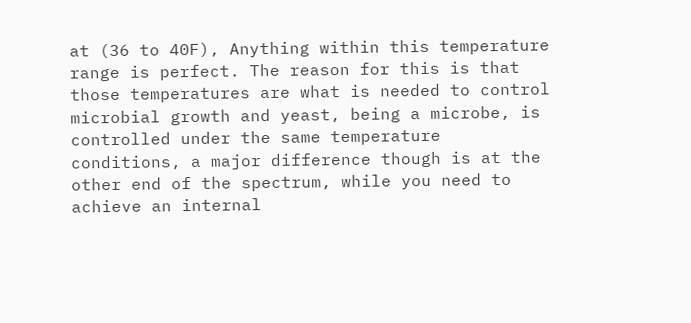at (36 to 40F), Anything within this temperature range is perfect. The reason for this is that those temperatures are what is needed to control microbial growth and yeast, being a microbe, is controlled under the same temperature conditions, a major difference though is at the other end of the spectrum, while you need to achieve an internal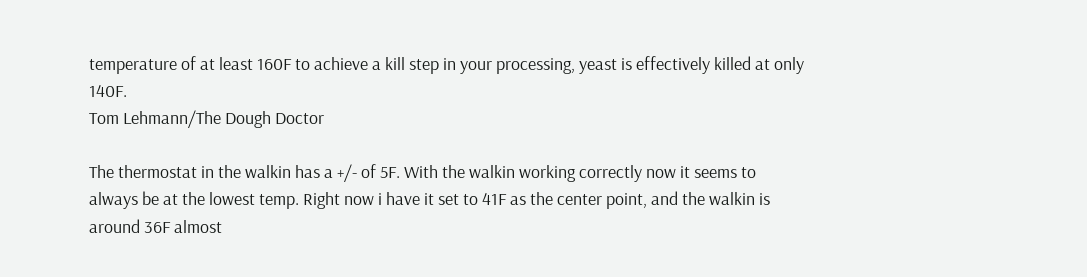temperature of at least 160F to achieve a kill step in your processing, yeast is effectively killed at only 140F.
Tom Lehmann/The Dough Doctor

The thermostat in the walkin has a +/- of 5F. With the walkin working correctly now it seems to always be at the lowest temp. Right now i have it set to 41F as the center point, and the walkin is around 36F almost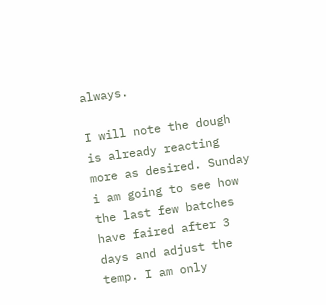always.

I will note the dough is already reacting more as desired. Sunday i am going to see how the last few batches have faired after 3 days and adjust the temp. I am only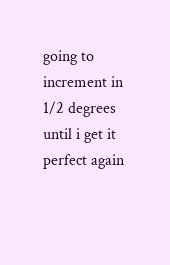going to increment in 1/2 degrees until i get it perfect again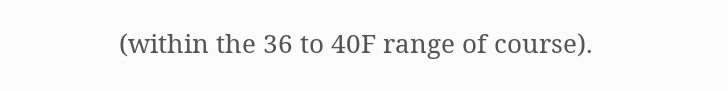(within the 36 to 40F range of course).